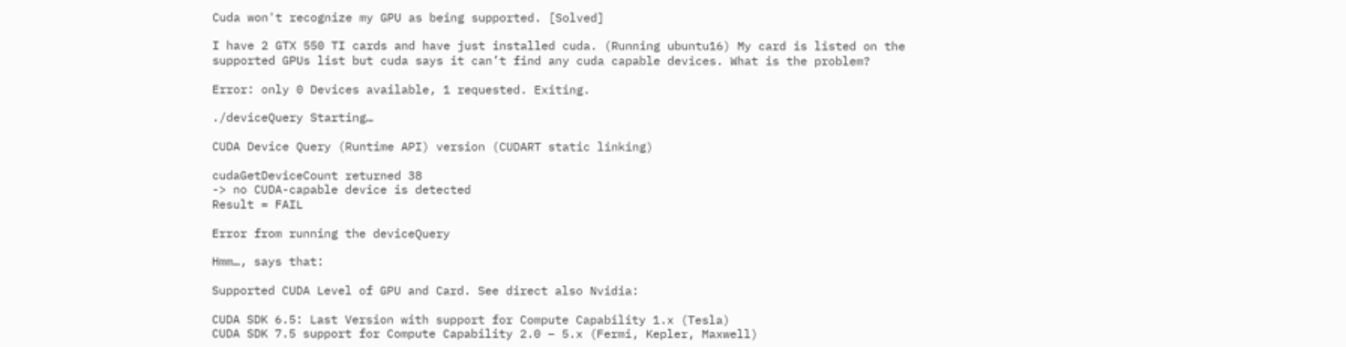Cuda won't recognize my GPU as being supported. [Solved]

I have 2 GTX 550 TI cards and have just installed cuda. (Running ubuntu16) My card is listed on the supported GPUs list but cuda says it can’t find any cuda capable devices. What is the problem?

Error: only 0 Devices available, 1 requested. Exiting.

./deviceQuery Starting…

CUDA Device Query (Runtime API) version (CUDART static linking)

cudaGetDeviceCount returned 38
-> no CUDA-capable device is detected
Result = FAIL

Error from running the deviceQuery

Hmm…, says that:

Supported CUDA Level of GPU and Card. See direct also Nvidia:

CUDA SDK 6.5: Last Version with support for Compute Capability 1.x (Tesla)
CUDA SDK 7.5 support for Compute Capability 2.0 – 5.x (Fermi, Kepler, Maxwell)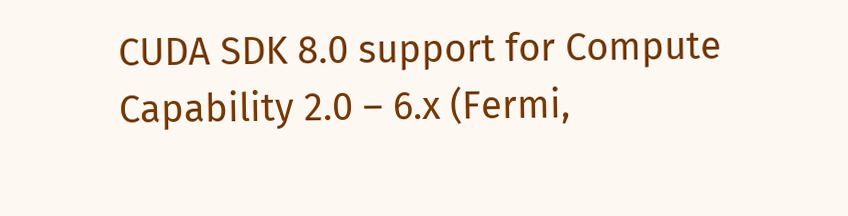CUDA SDK 8.0 support for Compute Capability 2.0 – 6.x (Fermi,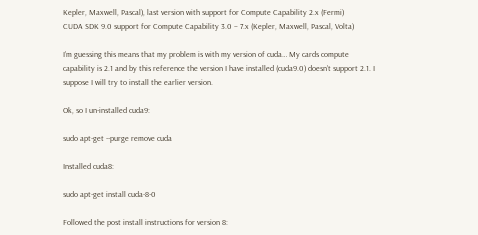Kepler, Maxwell, Pascal), last version with support for Compute Capability 2.x (Fermi)
CUDA SDK 9.0 support for Compute Capability 3.0 – 7.x (Kepler, Maxwell, Pascal, Volta)

I’m guessing this means that my problem is with my version of cuda… My cards compute capability is 2.1 and by this reference the version I have installed (cuda9.0) doesn’t support 2.1. I suppose I will try to install the earlier version.

Ok, so I un-installed cuda9:

sudo apt-get --purge remove cuda

Installed cuda8:

sudo apt-get install cuda-8-0

Followed the post install instructions for version 8: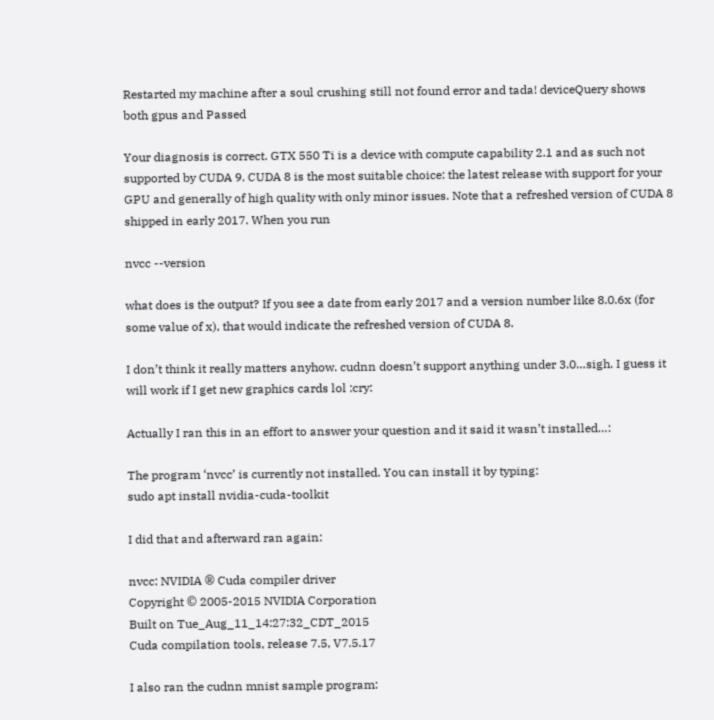Restarted my machine after a soul crushing still not found error and tada! deviceQuery shows both gpus and Passed

Your diagnosis is correct. GTX 550 Ti is a device with compute capability 2.1 and as such not supported by CUDA 9. CUDA 8 is the most suitable choice: the latest release with support for your GPU and generally of high quality with only minor issues. Note that a refreshed version of CUDA 8 shipped in early 2017. When you run

nvcc --version

what does is the output? If you see a date from early 2017 and a version number like 8.0.6x (for some value of x), that would indicate the refreshed version of CUDA 8.

I don’t think it really matters anyhow. cudnn doesn’t support anything under 3.0…sigh. I guess it will work if I get new graphics cards lol :cry:

Actually I ran this in an effort to answer your question and it said it wasn’t installed…:

The program ‘nvcc’ is currently not installed. You can install it by typing:
sudo apt install nvidia-cuda-toolkit

I did that and afterward ran again:

nvcc: NVIDIA ® Cuda compiler driver
Copyright © 2005-2015 NVIDIA Corporation
Built on Tue_Aug_11_14:27:32_CDT_2015
Cuda compilation tools, release 7.5, V7.5.17

I also ran the cudnn mnist sample program: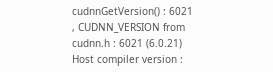cudnnGetVersion() : 6021 , CUDNN_VERSION from cudnn.h : 6021 (6.0.21)
Host compiler version :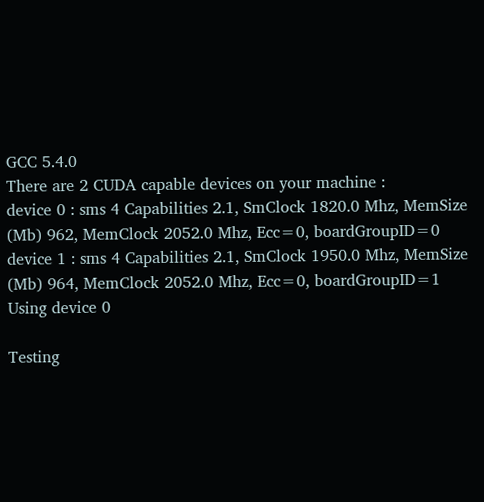GCC 5.4.0
There are 2 CUDA capable devices on your machine :
device 0 : sms 4 Capabilities 2.1, SmClock 1820.0 Mhz, MemSize (Mb) 962, MemClock 2052.0 Mhz, Ecc=0, boardGroupID=0
device 1 : sms 4 Capabilities 2.1, SmClock 1950.0 Mhz, MemSize (Mb) 964, MemClock 2052.0 Mhz, Ecc=0, boardGroupID=1
Using device 0

Testing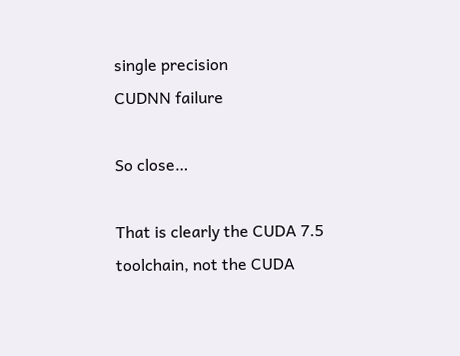single precision
CUDNN failure

So close…

That is clearly the CUDA 7.5 toolchain, not the CUDA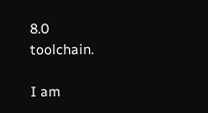8.0 toolchain.

I am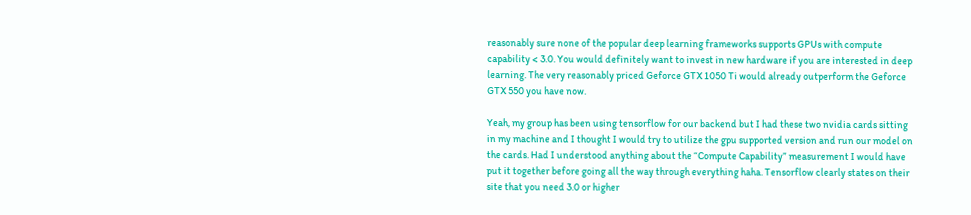reasonably sure none of the popular deep learning frameworks supports GPUs with compute capability < 3.0. You would definitely want to invest in new hardware if you are interested in deep learning. The very reasonably priced Geforce GTX 1050 Ti would already outperform the Geforce GTX 550 you have now.

Yeah, my group has been using tensorflow for our backend but I had these two nvidia cards sitting in my machine and I thought I would try to utilize the gpu supported version and run our model on the cards. Had I understood anything about the “Compute Capability” measurement I would have put it together before going all the way through everything haha. Tensorflow clearly states on their site that you need 3.0 or higher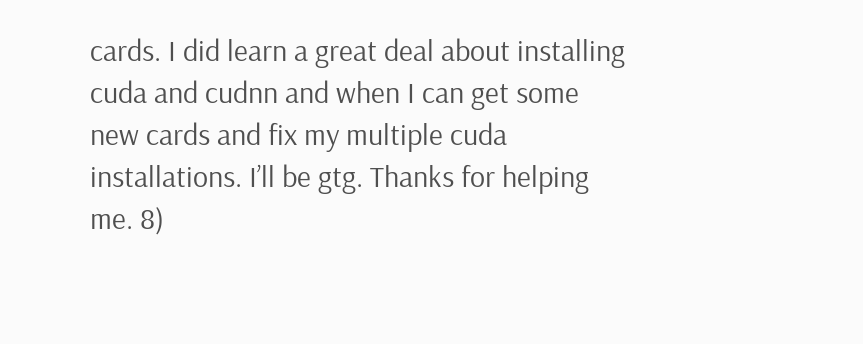cards. I did learn a great deal about installing cuda and cudnn and when I can get some new cards and fix my multiple cuda installations. I’ll be gtg. Thanks for helping me. 8)